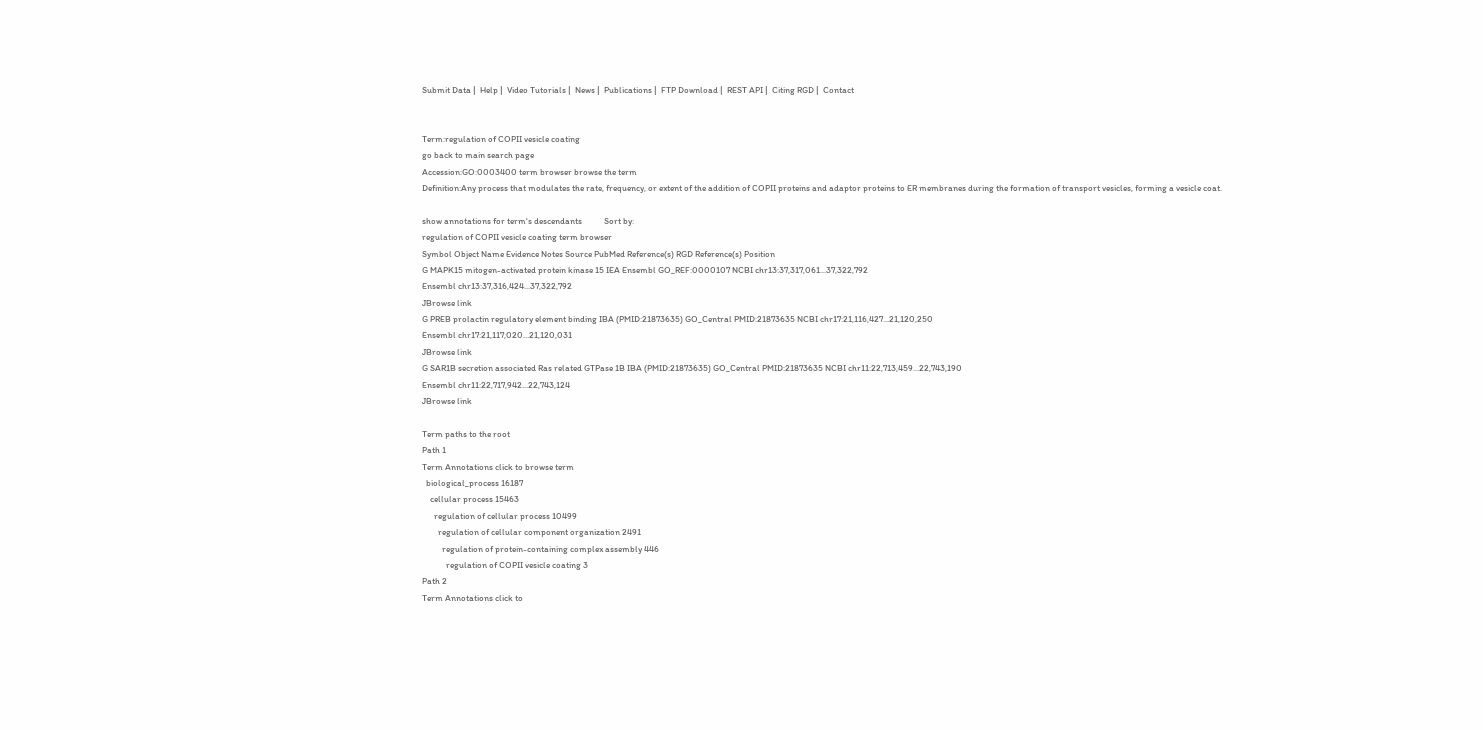Submit Data |  Help |  Video Tutorials |  News |  Publications |  FTP Download |  REST API |  Citing RGD |  Contact


Term:regulation of COPII vesicle coating
go back to main search page
Accession:GO:0003400 term browser browse the term
Definition:Any process that modulates the rate, frequency, or extent of the addition of COPII proteins and adaptor proteins to ER membranes during the formation of transport vesicles, forming a vesicle coat.

show annotations for term's descendants           Sort by:
regulation of COPII vesicle coating term browser
Symbol Object Name Evidence Notes Source PubMed Reference(s) RGD Reference(s) Position
G MAPK15 mitogen-activated protein kinase 15 IEA Ensembl GO_REF:0000107 NCBI chr13:37,317,061...37,322,792
Ensembl chr13:37,316,424...37,322,792
JBrowse link
G PREB prolactin regulatory element binding IBA (PMID:21873635) GO_Central PMID:21873635 NCBI chr17:21,116,427...21,120,250
Ensembl chr17:21,117,020...21,120,031
JBrowse link
G SAR1B secretion associated Ras related GTPase 1B IBA (PMID:21873635) GO_Central PMID:21873635 NCBI chr11:22,713,459...22,743,190
Ensembl chr11:22,717,942...22,743,124
JBrowse link

Term paths to the root
Path 1
Term Annotations click to browse term
  biological_process 16187
    cellular process 15463
      regulation of cellular process 10499
        regulation of cellular component organization 2491
          regulation of protein-containing complex assembly 446
            regulation of COPII vesicle coating 3
Path 2
Term Annotations click to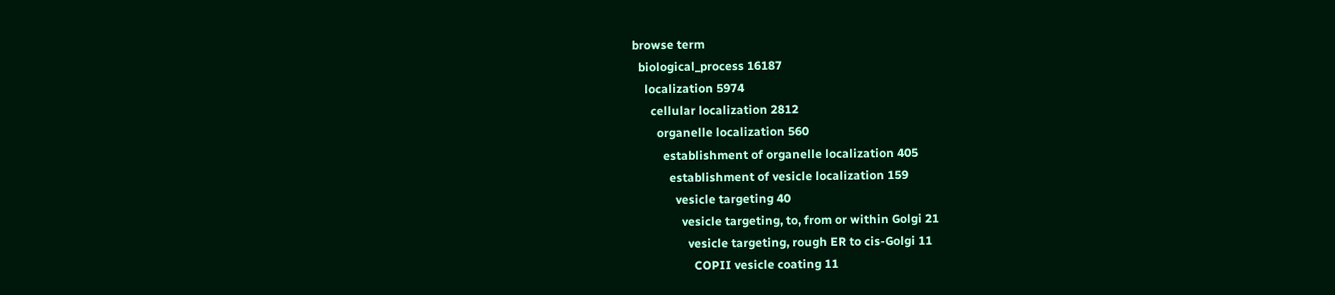browse term
  biological_process 16187
    localization 5974
      cellular localization 2812
        organelle localization 560
          establishment of organelle localization 405
            establishment of vesicle localization 159
              vesicle targeting 40
                vesicle targeting, to, from or within Golgi 21
                  vesicle targeting, rough ER to cis-Golgi 11
                    COPII vesicle coating 11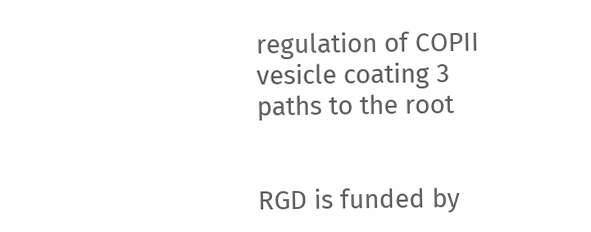regulation of COPII vesicle coating 3
paths to the root


RGD is funded by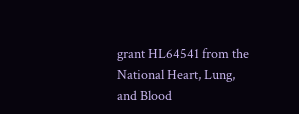grant HL64541 from the National Heart, Lung, and Blood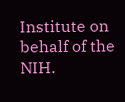Institute on behalf of the NIH.